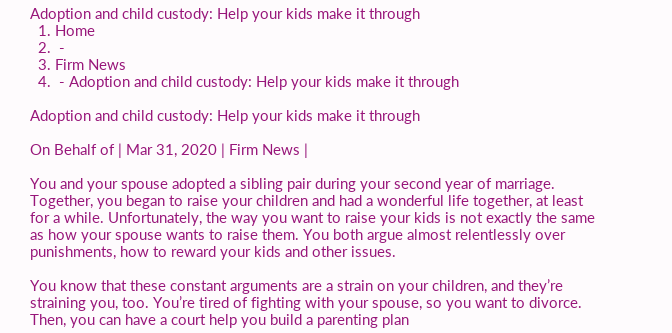Adoption and child custody: Help your kids make it through
  1. Home
  2.  -
  3. Firm News
  4.  - Adoption and child custody: Help your kids make it through

Adoption and child custody: Help your kids make it through

On Behalf of | Mar 31, 2020 | Firm News |

You and your spouse adopted a sibling pair during your second year of marriage. Together, you began to raise your children and had a wonderful life together, at least for a while. Unfortunately, the way you want to raise your kids is not exactly the same as how your spouse wants to raise them. You both argue almost relentlessly over punishments, how to reward your kids and other issues.

You know that these constant arguments are a strain on your children, and they’re straining you, too. You’re tired of fighting with your spouse, so you want to divorce. Then, you can have a court help you build a parenting plan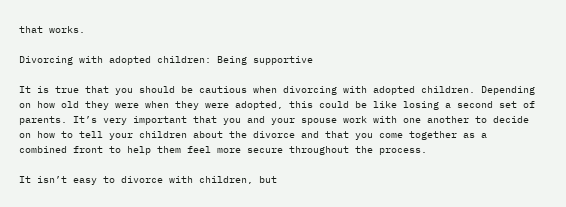that works.

Divorcing with adopted children: Being supportive

It is true that you should be cautious when divorcing with adopted children. Depending on how old they were when they were adopted, this could be like losing a second set of parents. It’s very important that you and your spouse work with one another to decide on how to tell your children about the divorce and that you come together as a combined front to help them feel more secure throughout the process.

It isn’t easy to divorce with children, but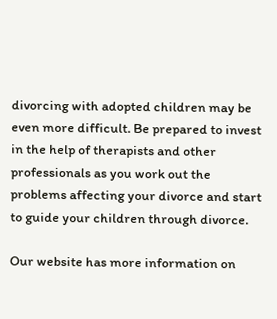divorcing with adopted children may be even more difficult. Be prepared to invest in the help of therapists and other professionals as you work out the problems affecting your divorce and start to guide your children through divorce.

Our website has more information on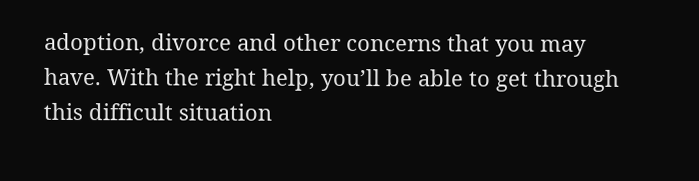adoption, divorce and other concerns that you may have. With the right help, you’ll be able to get through this difficult situation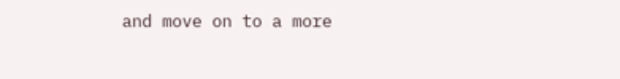and move on to a more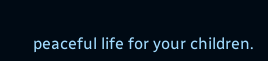peaceful life for your children.